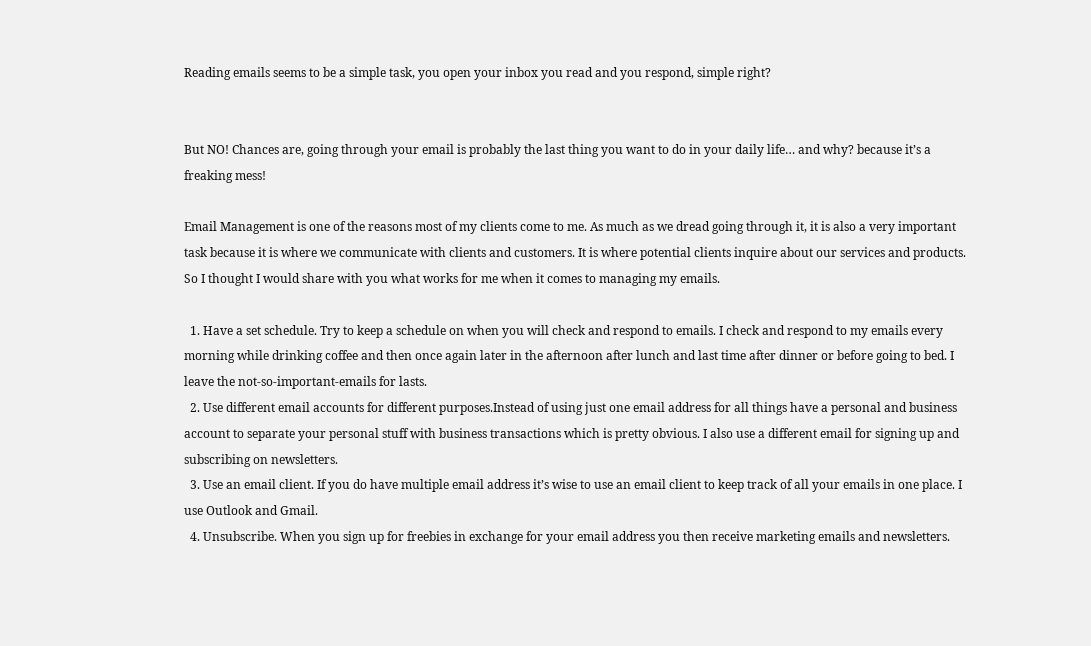Reading emails seems to be a simple task, you open your inbox you read and you respond, simple right?


But NO! Chances are, going through your email is probably the last thing you want to do in your daily life… and why? because it’s a freaking mess!

Email Management is one of the reasons most of my clients come to me. As much as we dread going through it, it is also a very important task because it is where we communicate with clients and customers. It is where potential clients inquire about our services and products. So I thought I would share with you what works for me when it comes to managing my emails.

  1. Have a set schedule. Try to keep a schedule on when you will check and respond to emails. I check and respond to my emails every morning while drinking coffee and then once again later in the afternoon after lunch and last time after dinner or before going to bed. I leave the not-so-important-emails for lasts.
  2. Use different email accounts for different purposes.Instead of using just one email address for all things have a personal and business account to separate your personal stuff with business transactions which is pretty obvious. I also use a different email for signing up and subscribing on newsletters.
  3. Use an email client. If you do have multiple email address it’s wise to use an email client to keep track of all your emails in one place. I use Outlook and Gmail.
  4. Unsubscribe. When you sign up for freebies in exchange for your email address you then receive marketing emails and newsletters.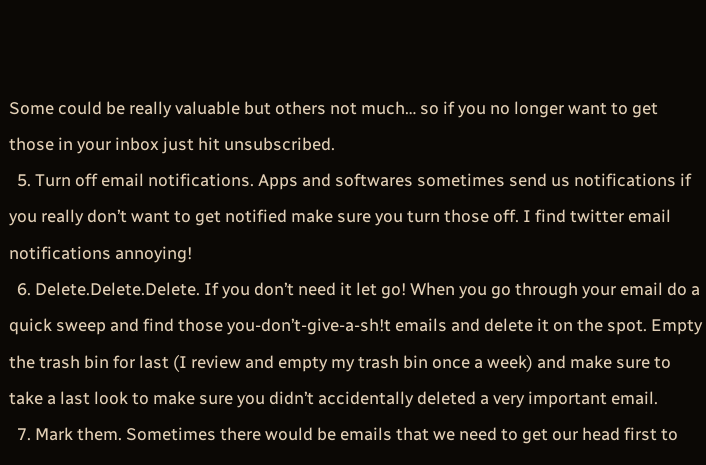Some could be really valuable but others not much… so if you no longer want to get those in your inbox just hit unsubscribed.
  5. Turn off email notifications. Apps and softwares sometimes send us notifications if you really don’t want to get notified make sure you turn those off. I find twitter email notifications annoying!
  6. Delete.Delete.Delete. If you don’t need it let go! When you go through your email do a quick sweep and find those you-don’t-give-a-sh!t emails and delete it on the spot. Empty the trash bin for last (I review and empty my trash bin once a week) and make sure to take a last look to make sure you didn’t accidentally deleted a very important email.
  7. Mark them. Sometimes there would be emails that we need to get our head first to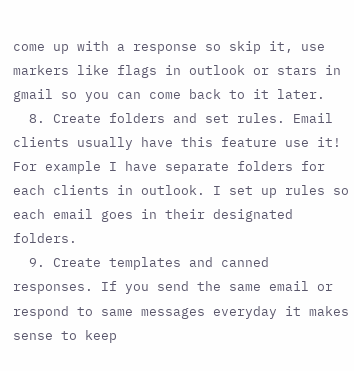come up with a response so skip it, use markers like flags in outlook or stars in gmail so you can come back to it later.
  8. Create folders and set rules. Email clients usually have this feature use it! For example I have separate folders for each clients in outlook. I set up rules so each email goes in their designated folders.
  9. Create templates and canned responses. If you send the same email or respond to same messages everyday it makes sense to keep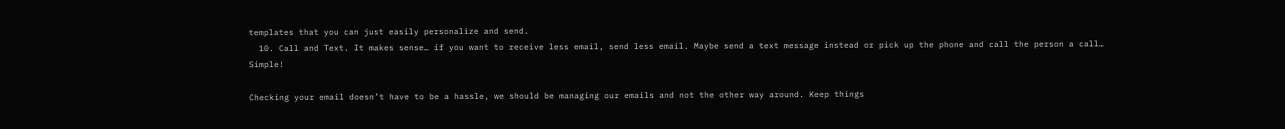templates that you can just easily personalize and send.
  10. Call and Text. It makes sense… if you want to receive less email, send less email. Maybe send a text message instead or pick up the phone and call the person a call… Simple!

Checking your email doesn’t have to be a hassle, we should be managing our emails and not the other way around. Keep things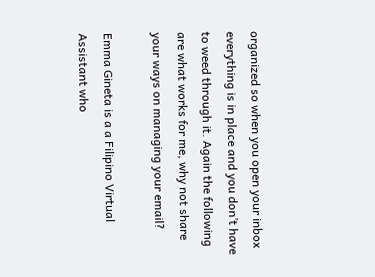organized so when you open your inbox everything is in place and you don’t have to weed through it. Again the following are what works for me, why not share your ways on managing your email?

Emma Gineta is a a Filipino Virtual Assistant who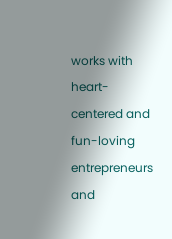works with heart-centered and fun-loving entrepreneurs and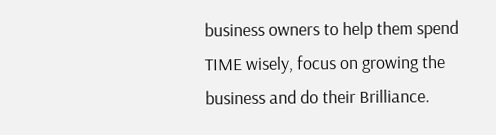business owners to help them spend TIME wisely, focus on growing the business and do their Brilliance.